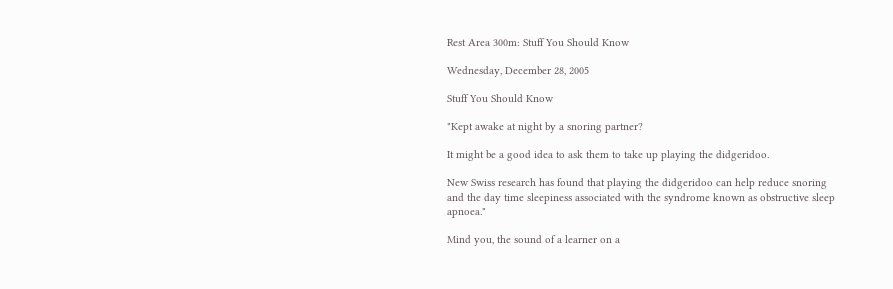Rest Area 300m: Stuff You Should Know

Wednesday, December 28, 2005

Stuff You Should Know

"Kept awake at night by a snoring partner?

It might be a good idea to ask them to take up playing the didgeridoo.

New Swiss research has found that playing the didgeridoo can help reduce snoring and the day time sleepiness associated with the syndrome known as obstructive sleep apnoea."

Mind you, the sound of a learner on a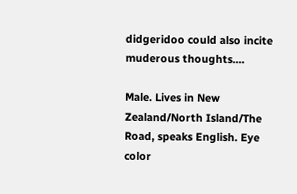didgeridoo could also incite muderous thoughts....

Male. Lives in New Zealand/North Island/The Road, speaks English. Eye color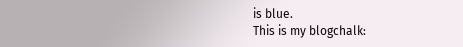is blue.
This is my blogchalk: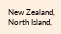New Zealand, North Island,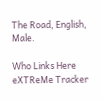The Road, English, Male.

Who Links Here eXTReMe Tracker